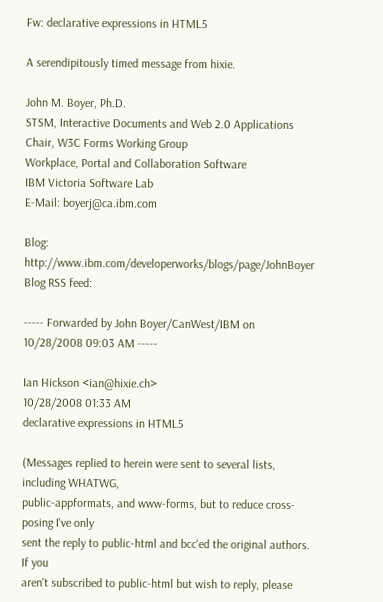Fw: declarative expressions in HTML5

A serendipitously timed message from hixie.

John M. Boyer, Ph.D.
STSM, Interactive Documents and Web 2.0 Applications
Chair, W3C Forms Working Group
Workplace, Portal and Collaboration Software
IBM Victoria Software Lab
E-Mail: boyerj@ca.ibm.com

Blog: http://www.ibm.com/developerworks/blogs/page/JohnBoyer
Blog RSS feed:

----- Forwarded by John Boyer/CanWest/IBM on 10/28/2008 09:03 AM -----

Ian Hickson <ian@hixie.ch>
10/28/2008 01:33 AM
declarative expressions in HTML5

(Messages replied to herein were sent to several lists, including WHATWG,
public-appformats, and www-forms, but to reduce cross-posing I've only
sent the reply to public-html and bcc'ed the original authors. If you
aren't subscribed to public-html but wish to reply, please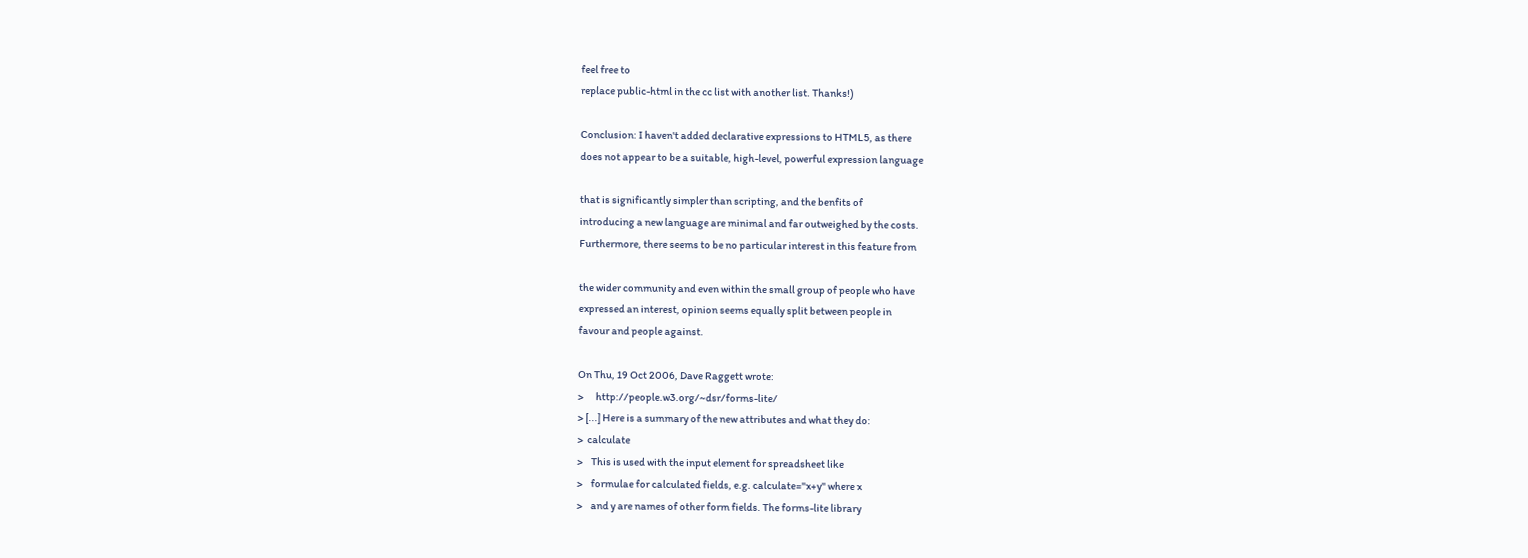feel free to
replace public-html in the cc list with another list. Thanks!)

Conclusion: I haven't added declarative expressions to HTML5, as there
does not appear to be a suitable, high-level, powerful expression language

that is significantly simpler than scripting, and the benfits of
introducing a new language are minimal and far outweighed by the costs.
Furthermore, there seems to be no particular interest in this feature from

the wider community and even within the small group of people who have
expressed an interest, opinion seems equally split between people in
favour and people against.

On Thu, 19 Oct 2006, Dave Raggett wrote:
>      http://people.w3.org/~dsr/forms-lite/
> [...] Here is a summary of the new attributes and what they do:
>  calculate
>    This is used with the input element for spreadsheet like
>    formulae for calculated fields, e.g. calculate="x+y" where x
>    and y are names of other form fields. The forms-lite library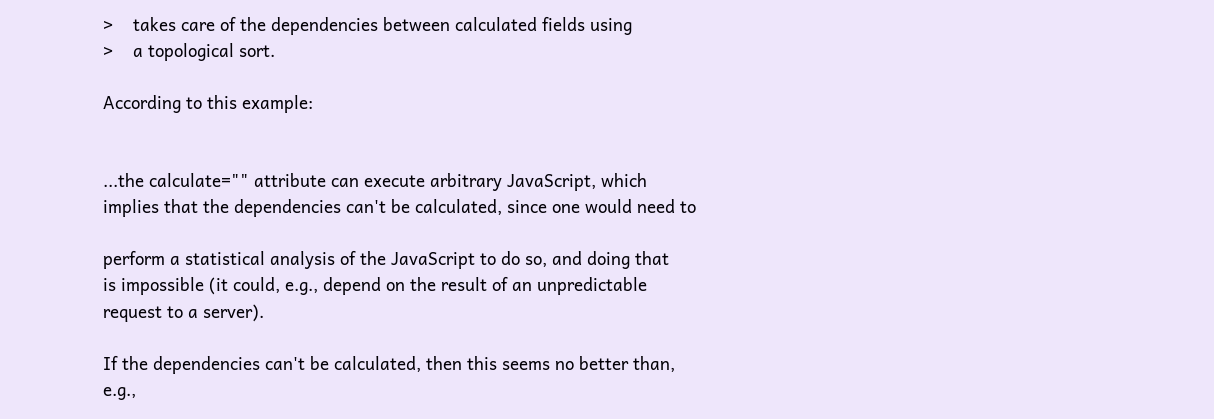>    takes care of the dependencies between calculated fields using
>    a topological sort.

According to this example:


...the calculate="" attribute can execute arbitrary JavaScript, which
implies that the dependencies can't be calculated, since one would need to

perform a statistical analysis of the JavaScript to do so, and doing that
is impossible (it could, e.g., depend on the result of an unpredictable
request to a server).

If the dependencies can't be calculated, then this seems no better than,
e.g.,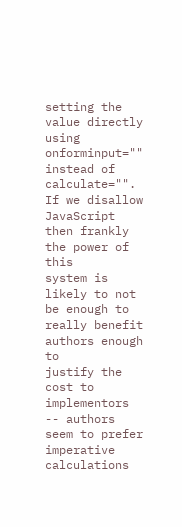setting the value directly using onforminput="" instead of
calculate="". If we disallow JavaScript then frankly the power of this
system is likely to not be enough to really benefit authors enough to
justify the cost to implementors -- authors seem to prefer imperative
calculations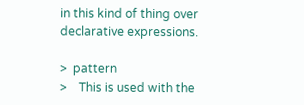in this kind of thing over declarative expressions.

>  pattern
>    This is used with the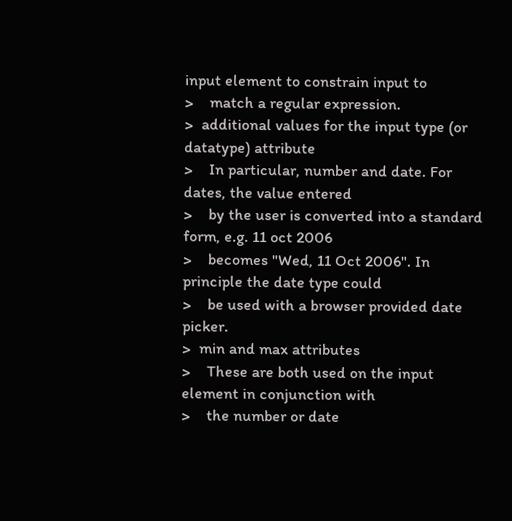input element to constrain input to
>    match a regular expression.
>  additional values for the input type (or datatype) attribute
>    In particular, number and date. For dates, the value entered
>    by the user is converted into a standard form, e.g. 11 oct 2006
>    becomes "Wed, 11 Oct 2006". In principle the date type could
>    be used with a browser provided date picker.
>  min and max attributes
>    These are both used on the input element in conjunction with
>    the number or date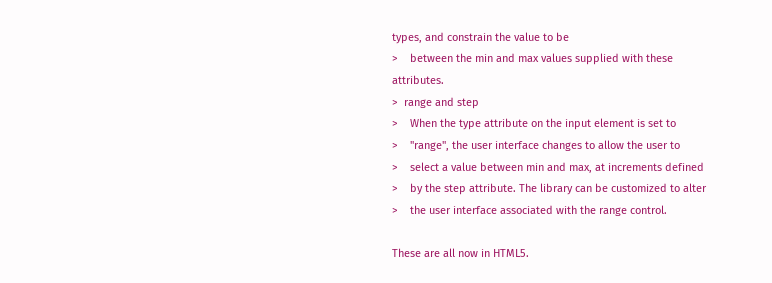types, and constrain the value to be
>    between the min and max values supplied with these attributes.
>  range and step
>    When the type attribute on the input element is set to
>    "range", the user interface changes to allow the user to
>    select a value between min and max, at increments defined
>    by the step attribute. The library can be customized to alter
>    the user interface associated with the range control.

These are all now in HTML5.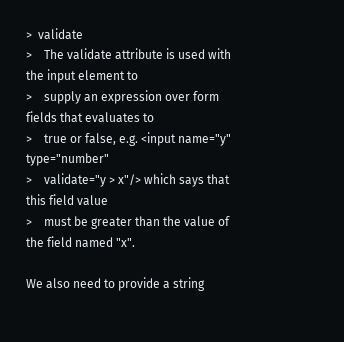>  validate
>    The validate attribute is used with the input element to
>    supply an expression over form fields that evaluates to
>    true or false, e.g. <input name="y" type="number"
>    validate="y > x"/> which says that this field value
>    must be greater than the value of the field named "x".

We also need to provide a string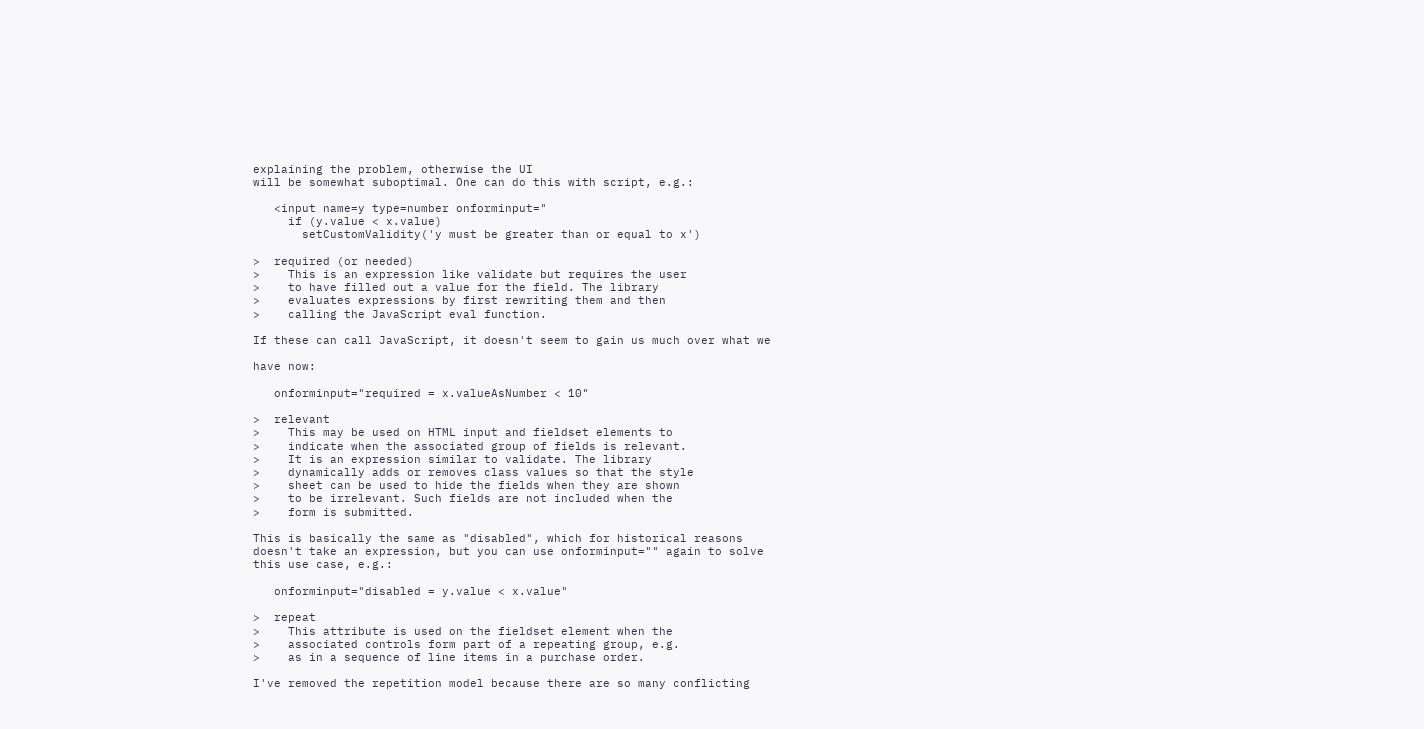explaining the problem, otherwise the UI
will be somewhat suboptimal. One can do this with script, e.g.:

   <input name=y type=number onforminput="
     if (y.value < x.value)
       setCustomValidity('y must be greater than or equal to x')

>  required (or needed)
>    This is an expression like validate but requires the user
>    to have filled out a value for the field. The library
>    evaluates expressions by first rewriting them and then
>    calling the JavaScript eval function.

If these can call JavaScript, it doesn't seem to gain us much over what we

have now:

   onforminput="required = x.valueAsNumber < 10"

>  relevant
>    This may be used on HTML input and fieldset elements to
>    indicate when the associated group of fields is relevant.
>    It is an expression similar to validate. The library
>    dynamically adds or removes class values so that the style
>    sheet can be used to hide the fields when they are shown
>    to be irrelevant. Such fields are not included when the
>    form is submitted.

This is basically the same as "disabled", which for historical reasons
doesn't take an expression, but you can use onforminput="" again to solve
this use case, e.g.:

   onforminput="disabled = y.value < x.value"

>  repeat
>    This attribute is used on the fieldset element when the
>    associated controls form part of a repeating group, e.g.
>    as in a sequence of line items in a purchase order.

I've removed the repetition model because there are so many conflicting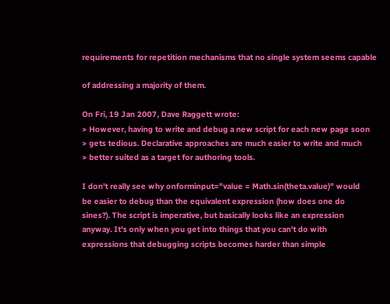requirements for repetition mechanisms that no single system seems capable

of addressing a majority of them.

On Fri, 19 Jan 2007, Dave Raggett wrote:
> However, having to write and debug a new script for each new page soon
> gets tedious. Declarative approaches are much easier to write and much
> better suited as a target for authoring tools.

I don't really see why onforminput="value = Math.sin(theta.value)" would
be easier to debug than the equivalent expression (how does one do
sines?). The script is imperative, but basically looks like an expression
anyway. It's only when you get into things that you can't do with
expressions that debugging scripts becomes harder than simple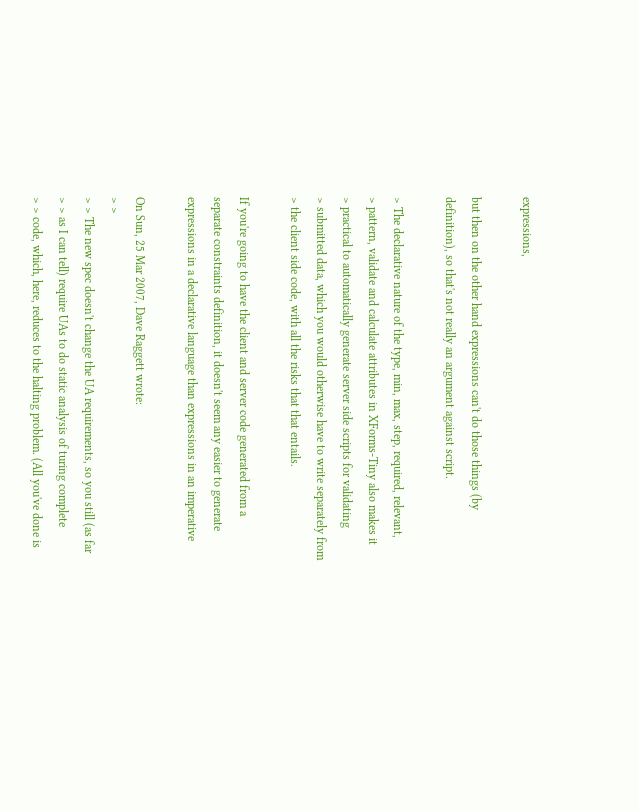expressions,

but then on the other hand expressions can't do those things (by
definition), so that's not really an argument against script.

> The declarative nature of the type, min, max, step, required, relevant,
> pattern, validate and calculate attributes in XForms-Tiny also makes it
> practical to automatically generate server side scripts for validating
> submitted data, which you would otherwise have to write separately from
> the client side code, with all the risks that that entails.

If you're going to have the client and server code generated from a
separate constraints definition, it doesn't seem any easier to generate
expressions in a declarative language than expressions in an imperative

On Sun, 25 Mar 2007, Dave Raggett wrote:
> >
> > The new spec doesn't change the UA requirements, so you still (as far
> > as I can tell) require UAs to do static analysis of turing complete
> > code, which, here, reduces to the halting problem. (All you've done is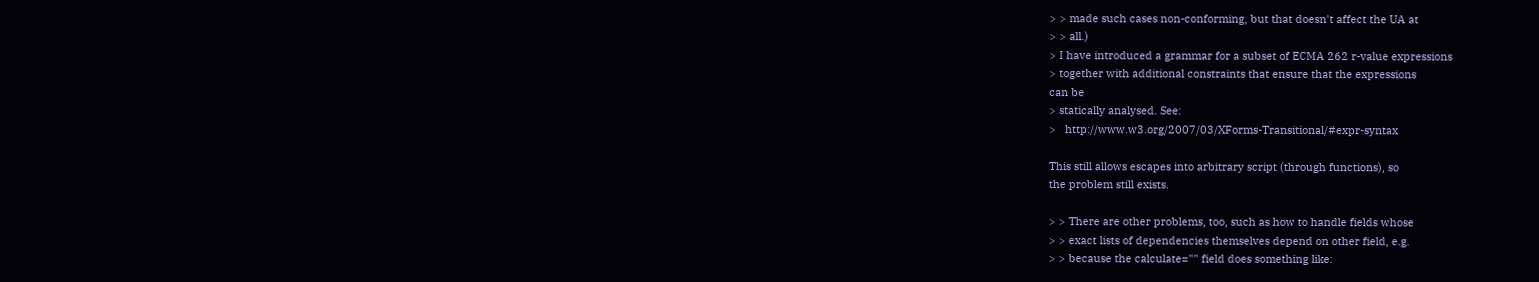> > made such cases non-conforming, but that doesn't affect the UA at
> > all.)
> I have introduced a grammar for a subset of ECMA 262 r-value expressions
> together with additional constraints that ensure that the expressions
can be
> statically analysed. See:
>   http://www.w3.org/2007/03/XForms-Transitional/#expr-syntax

This still allows escapes into arbitrary script (through functions), so
the problem still exists.

> > There are other problems, too, such as how to handle fields whose
> > exact lists of dependencies themselves depend on other field, e.g.
> > because the calculate="" field does something like: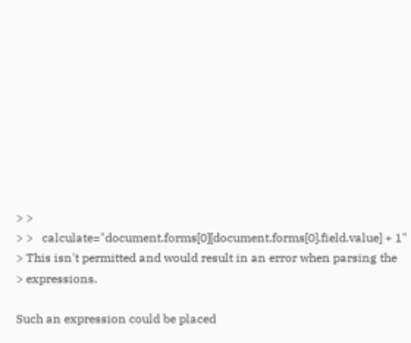> >
> >   calculate="document.forms[0][document.forms[0].field.value] + 1"
> This isn't permitted and would result in an error when parsing the
> expressions.

Such an expression could be placed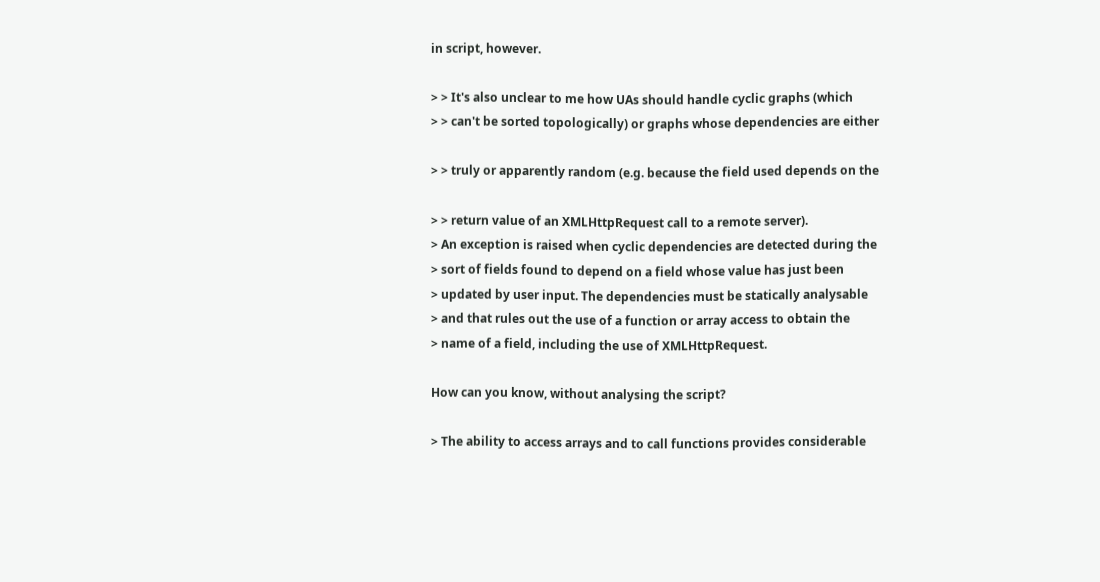in script, however.

> > It's also unclear to me how UAs should handle cyclic graphs (which
> > can't be sorted topologically) or graphs whose dependencies are either

> > truly or apparently random (e.g. because the field used depends on the

> > return value of an XMLHttpRequest call to a remote server).
> An exception is raised when cyclic dependencies are detected during the
> sort of fields found to depend on a field whose value has just been
> updated by user input. The dependencies must be statically analysable
> and that rules out the use of a function or array access to obtain the
> name of a field, including the use of XMLHttpRequest.

How can you know, without analysing the script?

> The ability to access arrays and to call functions provides considerable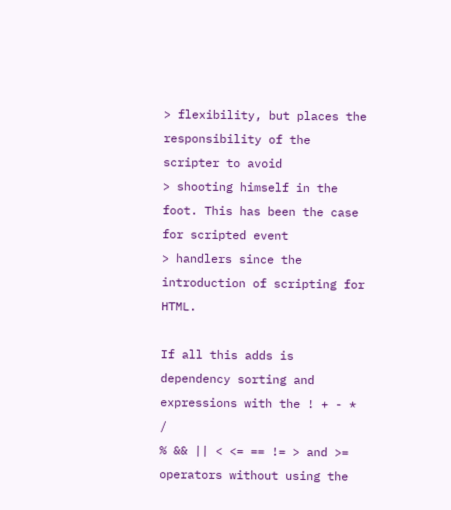> flexibility, but places the responsibility of the scripter to avoid
> shooting himself in the foot. This has been the case for scripted event
> handlers since the introduction of scripting for HTML.

If all this adds is dependency sorting and expressions with the ! + - * /
% && || < <= == != > and >= operators without using the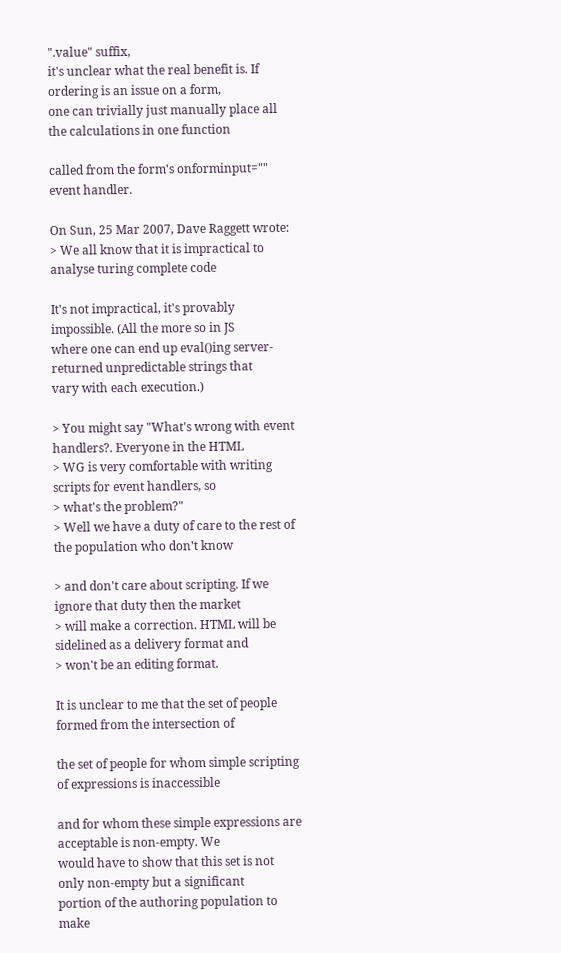".value" suffix,
it's unclear what the real benefit is. If ordering is an issue on a form,
one can trivially just manually place all the calculations in one function

called from the form's onforminput="" event handler.

On Sun, 25 Mar 2007, Dave Raggett wrote:
> We all know that it is impractical to analyse turing complete code

It's not impractical, it's provably impossible. (All the more so in JS
where one can end up eval()ing server-returned unpredictable strings that
vary with each execution.)

> You might say "What's wrong with event handlers?. Everyone in the HTML
> WG is very comfortable with writing scripts for event handlers, so
> what's the problem?"
> Well we have a duty of care to the rest of the population who don't know

> and don't care about scripting. If we ignore that duty then the market
> will make a correction. HTML will be sidelined as a delivery format and
> won't be an editing format.

It is unclear to me that the set of people formed from the intersection of

the set of people for whom simple scripting of expressions is inaccessible

and for whom these simple expressions are acceptable is non-empty. We
would have to show that this set is not only non-empty but a significant
portion of the authoring population to make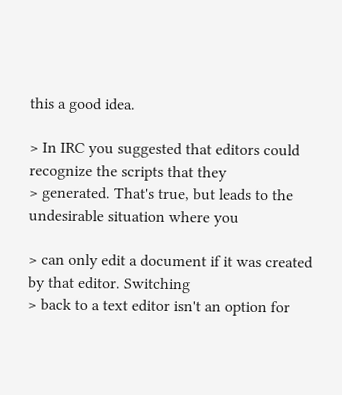this a good idea.

> In IRC you suggested that editors could recognize the scripts that they
> generated. That's true, but leads to the undesirable situation where you

> can only edit a document if it was created by that editor. Switching
> back to a text editor isn't an option for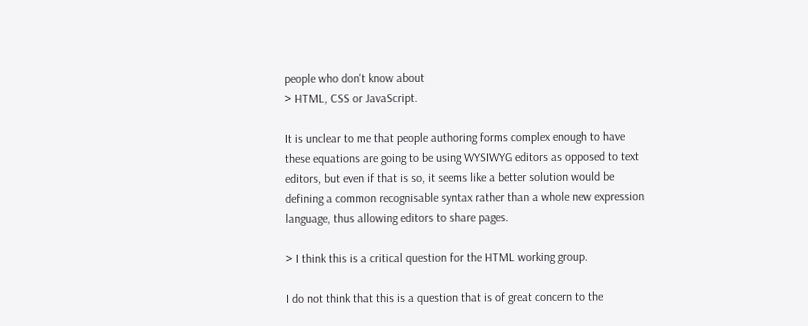people who don't know about
> HTML, CSS or JavaScript.

It is unclear to me that people authoring forms complex enough to have
these equations are going to be using WYSIWYG editors as opposed to text
editors, but even if that is so, it seems like a better solution would be
defining a common recognisable syntax rather than a whole new expression
language, thus allowing editors to share pages.

> I think this is a critical question for the HTML working group.

I do not think that this is a question that is of great concern to the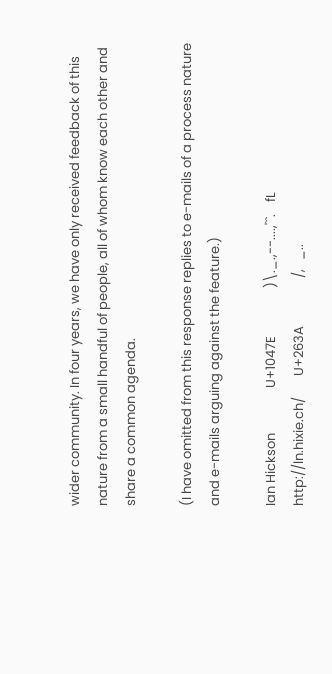wider community. In four years, we have only received feedback of this
nature from a small handful of people, all of whom know each other and
share a common agenda.

(I have omitted from this response replies to e-mails of a process nature
and e-mails arguing against the feature.)

Ian Hickson               U+1047E                )\._.,--....,'``.    fL
http://ln.hixie.ch/       U+263A                /,   _..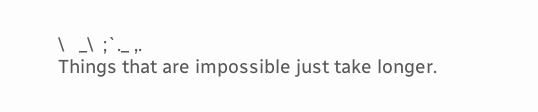\   _\  ;`._ ,.
Things that are impossible just take longer.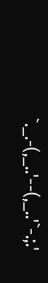`._.-(,_..'--(,_..'`-.;.'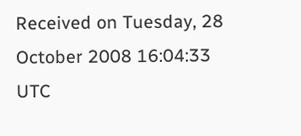Received on Tuesday, 28 October 2008 16:04:33 UTC